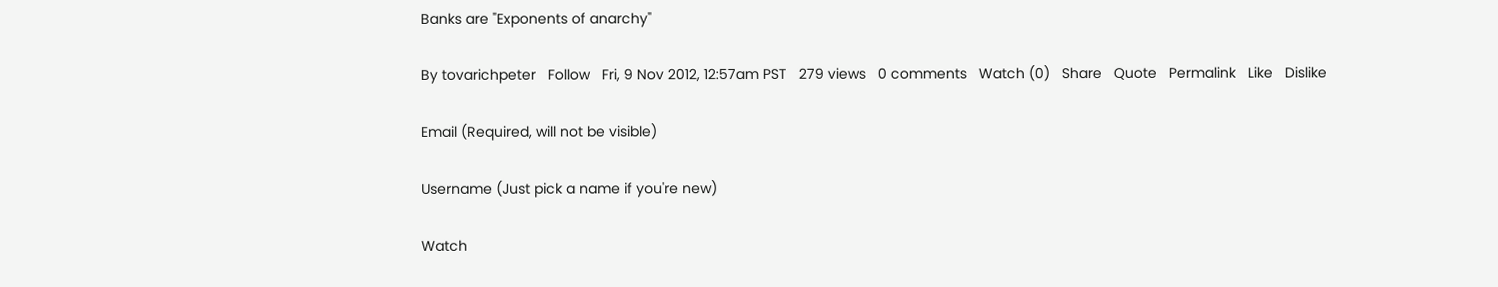Banks are "Exponents of anarchy"

By tovarichpeter   Follow   Fri, 9 Nov 2012, 12:57am PST   279 views   0 comments   Watch (0)   Share   Quote   Permalink   Like   Dislike

Email (Required, will not be visible)

Username (Just pick a name if you're new)

Watch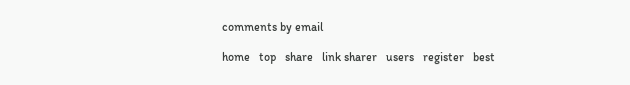comments by email

home   top   share   link sharer   users   register   best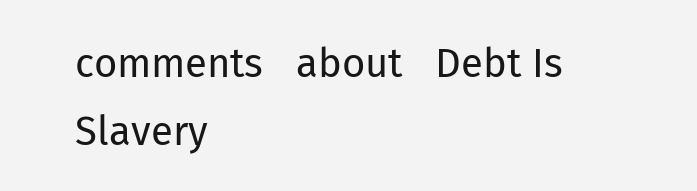comments   about   Debt Is Slavery